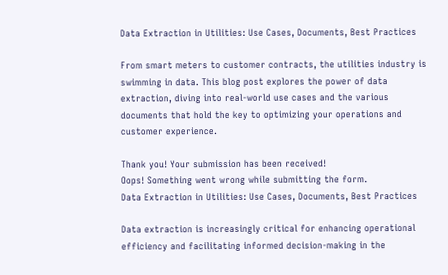Data Extraction in Utilities: Use Cases, Documents, Best Practices

From smart meters to customer contracts, the utilities industry is swimming in data. This blog post explores the power of data extraction, diving into real-world use cases and the various documents that hold the key to optimizing your operations and customer experience.

Thank you! Your submission has been received!
Oops! Something went wrong while submitting the form.
Data Extraction in Utilities: Use Cases, Documents, Best Practices

Data extraction is increasingly critical for enhancing operational efficiency and facilitating informed decision-making in the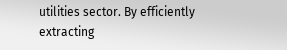utilities sector. By efficiently extracting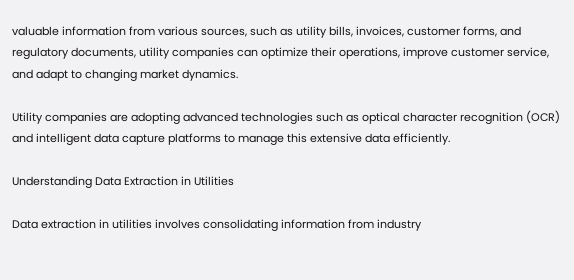valuable information from various sources, such as utility bills, invoices, customer forms, and regulatory documents, utility companies can optimize their operations, improve customer service, and adapt to changing market dynamics.

Utility companies are adopting advanced technologies such as optical character recognition (OCR) and intelligent data capture platforms to manage this extensive data efficiently.

Understanding Data Extraction in Utilities

Data extraction in utilities involves consolidating information from industry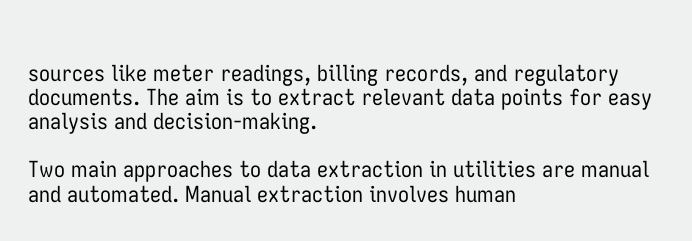sources like meter readings, billing records, and regulatory documents. The aim is to extract relevant data points for easy analysis and decision-making.

Two main approaches to data extraction in utilities are manual and automated. Manual extraction involves human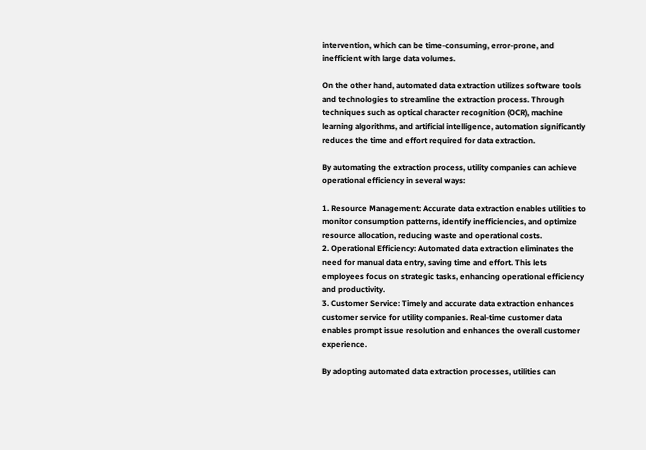intervention, which can be time-consuming, error-prone, and inefficient with large data volumes.

On the other hand, automated data extraction utilizes software tools and technologies to streamline the extraction process. Through techniques such as optical character recognition (OCR), machine learning algorithms, and artificial intelligence, automation significantly reduces the time and effort required for data extraction.

By automating the extraction process, utility companies can achieve operational efficiency in several ways:

1. Resource Management: Accurate data extraction enables utilities to monitor consumption patterns, identify inefficiencies, and optimize resource allocation, reducing waste and operational costs.
2. Operational Efficiency: Automated data extraction eliminates the need for manual data entry, saving time and effort. This lets employees focus on strategic tasks, enhancing operational efficiency and productivity.
3. Customer Service: Timely and accurate data extraction enhances customer service for utility companies. Real-time customer data enables prompt issue resolution and enhances the overall customer experience.

By adopting automated data extraction processes, utilities can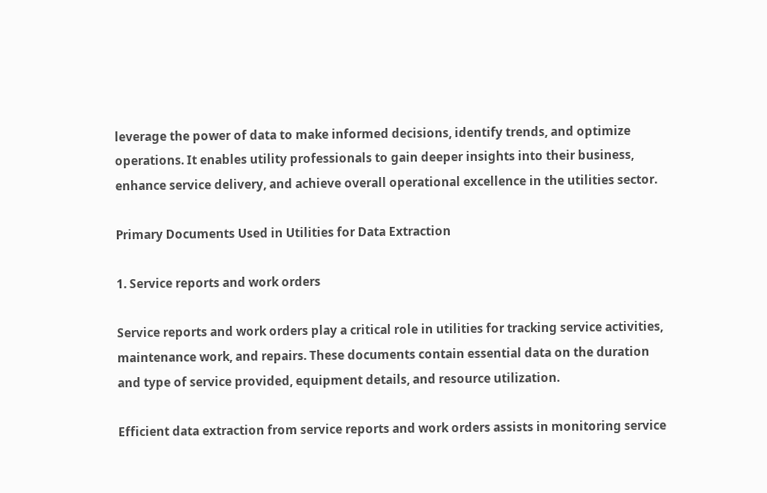leverage the power of data to make informed decisions, identify trends, and optimize operations. It enables utility professionals to gain deeper insights into their business, enhance service delivery, and achieve overall operational excellence in the utilities sector.

Primary Documents Used in Utilities for Data Extraction

1. Service reports and work orders

Service reports and work orders play a critical role in utilities for tracking service activities, maintenance work, and repairs. These documents contain essential data on the duration and type of service provided, equipment details, and resource utilization.

Efficient data extraction from service reports and work orders assists in monitoring service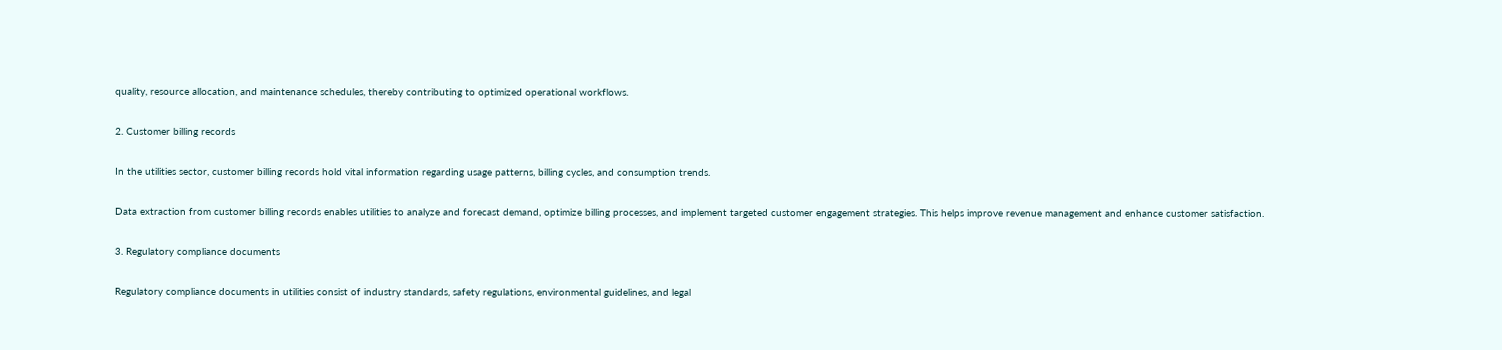quality, resource allocation, and maintenance schedules, thereby contributing to optimized operational workflows.

2. Customer billing records

In the utilities sector, customer billing records hold vital information regarding usage patterns, billing cycles, and consumption trends.

Data extraction from customer billing records enables utilities to analyze and forecast demand, optimize billing processes, and implement targeted customer engagement strategies. This helps improve revenue management and enhance customer satisfaction.

3. Regulatory compliance documents

Regulatory compliance documents in utilities consist of industry standards, safety regulations, environmental guidelines, and legal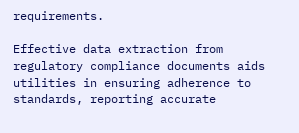requirements.

Effective data extraction from regulatory compliance documents aids utilities in ensuring adherence to standards, reporting accurate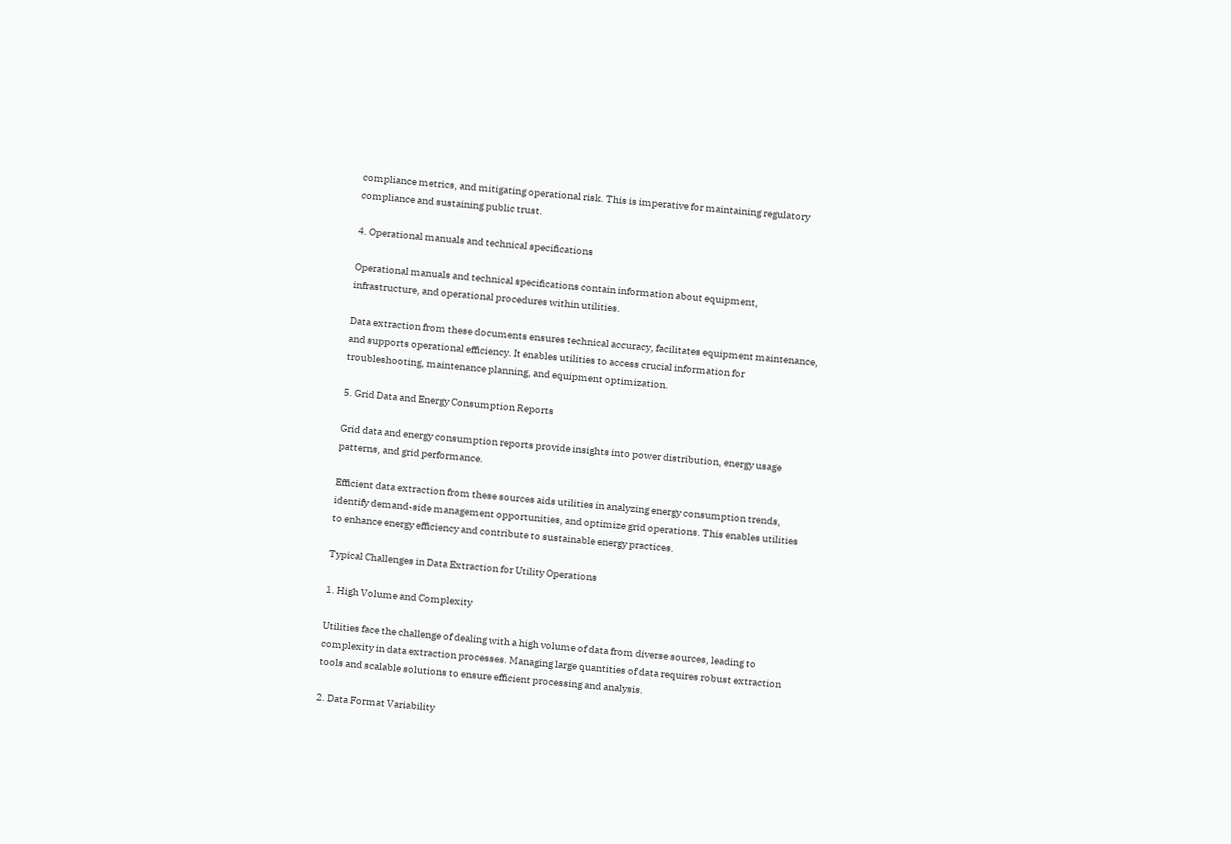compliance metrics, and mitigating operational risk. This is imperative for maintaining regulatory compliance and sustaining public trust.

4. Operational manuals and technical specifications

Operational manuals and technical specifications contain information about equipment, infrastructure, and operational procedures within utilities.

Data extraction from these documents ensures technical accuracy, facilitates equipment maintenance, and supports operational efficiency. It enables utilities to access crucial information for troubleshooting, maintenance planning, and equipment optimization.

5. Grid Data and Energy Consumption Reports

Grid data and energy consumption reports provide insights into power distribution, energy usage patterns, and grid performance.

Efficient data extraction from these sources aids utilities in analyzing energy consumption trends, identify demand-side management opportunities, and optimize grid operations. This enables utilities to enhance energy efficiency and contribute to sustainable energy practices.

Typical Challenges in Data Extraction for Utility Operations

1. High Volume and Complexity

Utilities face the challenge of dealing with a high volume of data from diverse sources, leading to complexity in data extraction processes. Managing large quantities of data requires robust extraction tools and scalable solutions to ensure efficient processing and analysis.

2. Data Format Variability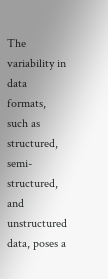The variability in data formats, such as structured, semi-structured, and unstructured data, poses a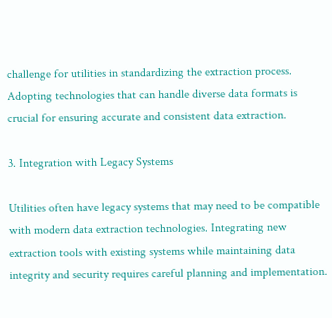challenge for utilities in standardizing the extraction process. Adopting technologies that can handle diverse data formats is crucial for ensuring accurate and consistent data extraction.

3. Integration with Legacy Systems

Utilities often have legacy systems that may need to be compatible with modern data extraction technologies. Integrating new extraction tools with existing systems while maintaining data integrity and security requires careful planning and implementation.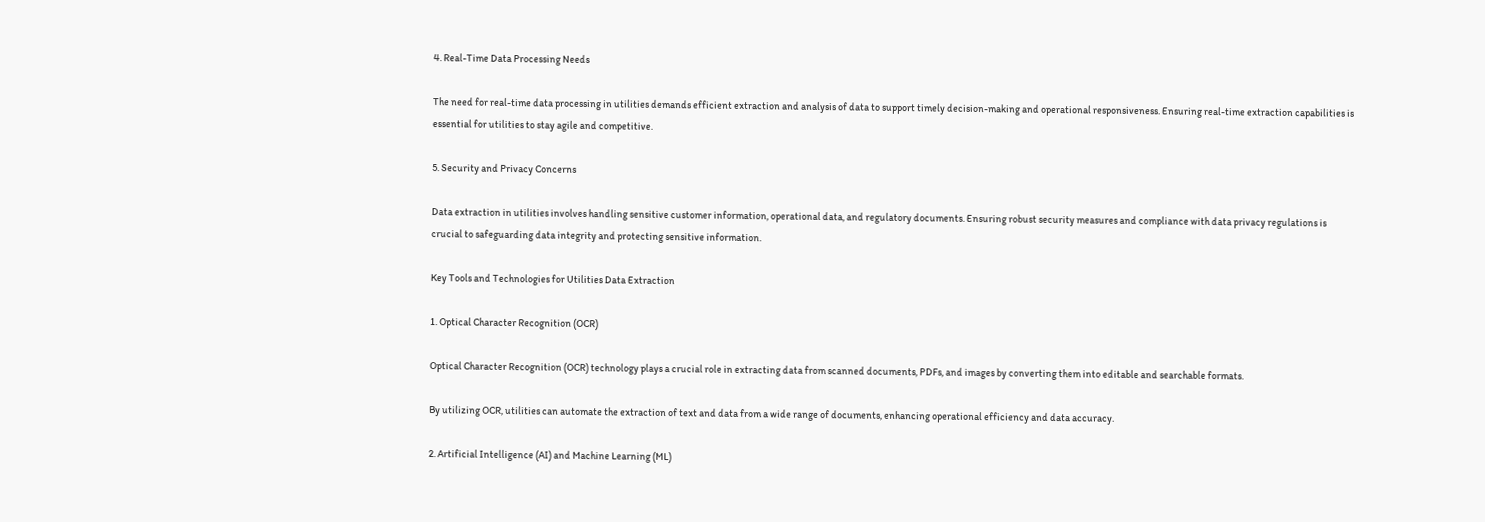4. Real-Time Data Processing Needs

The need for real-time data processing in utilities demands efficient extraction and analysis of data to support timely decision-making and operational responsiveness. Ensuring real-time extraction capabilities is essential for utilities to stay agile and competitive.

5. Security and Privacy Concerns

Data extraction in utilities involves handling sensitive customer information, operational data, and regulatory documents. Ensuring robust security measures and compliance with data privacy regulations is crucial to safeguarding data integrity and protecting sensitive information.

Key Tools and Technologies for Utilities Data Extraction

1. Optical Character Recognition (OCR)

Optical Character Recognition (OCR) technology plays a crucial role in extracting data from scanned documents, PDFs, and images by converting them into editable and searchable formats.

By utilizing OCR, utilities can automate the extraction of text and data from a wide range of documents, enhancing operational efficiency and data accuracy.

2. Artificial Intelligence (AI) and Machine Learning (ML)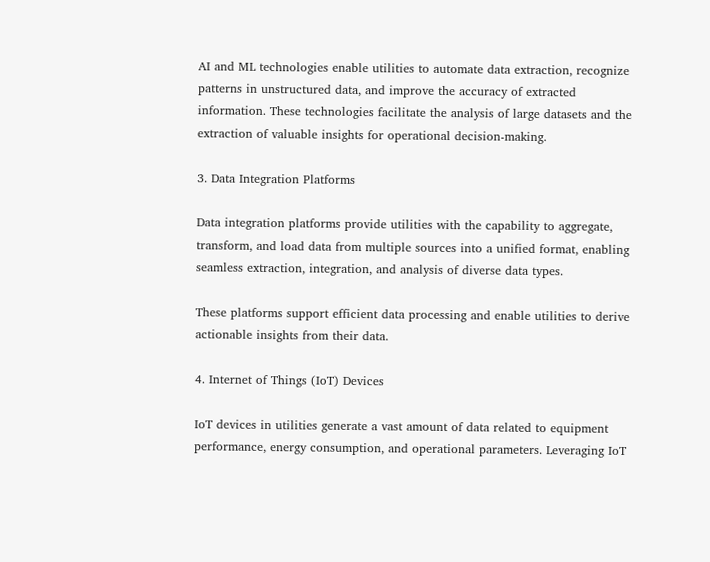AI and ML technologies enable utilities to automate data extraction, recognize patterns in unstructured data, and improve the accuracy of extracted information. These technologies facilitate the analysis of large datasets and the extraction of valuable insights for operational decision-making.

3. Data Integration Platforms

Data integration platforms provide utilities with the capability to aggregate, transform, and load data from multiple sources into a unified format, enabling seamless extraction, integration, and analysis of diverse data types.

These platforms support efficient data processing and enable utilities to derive actionable insights from their data.

4. Internet of Things (IoT) Devices

IoT devices in utilities generate a vast amount of data related to equipment performance, energy consumption, and operational parameters. Leveraging IoT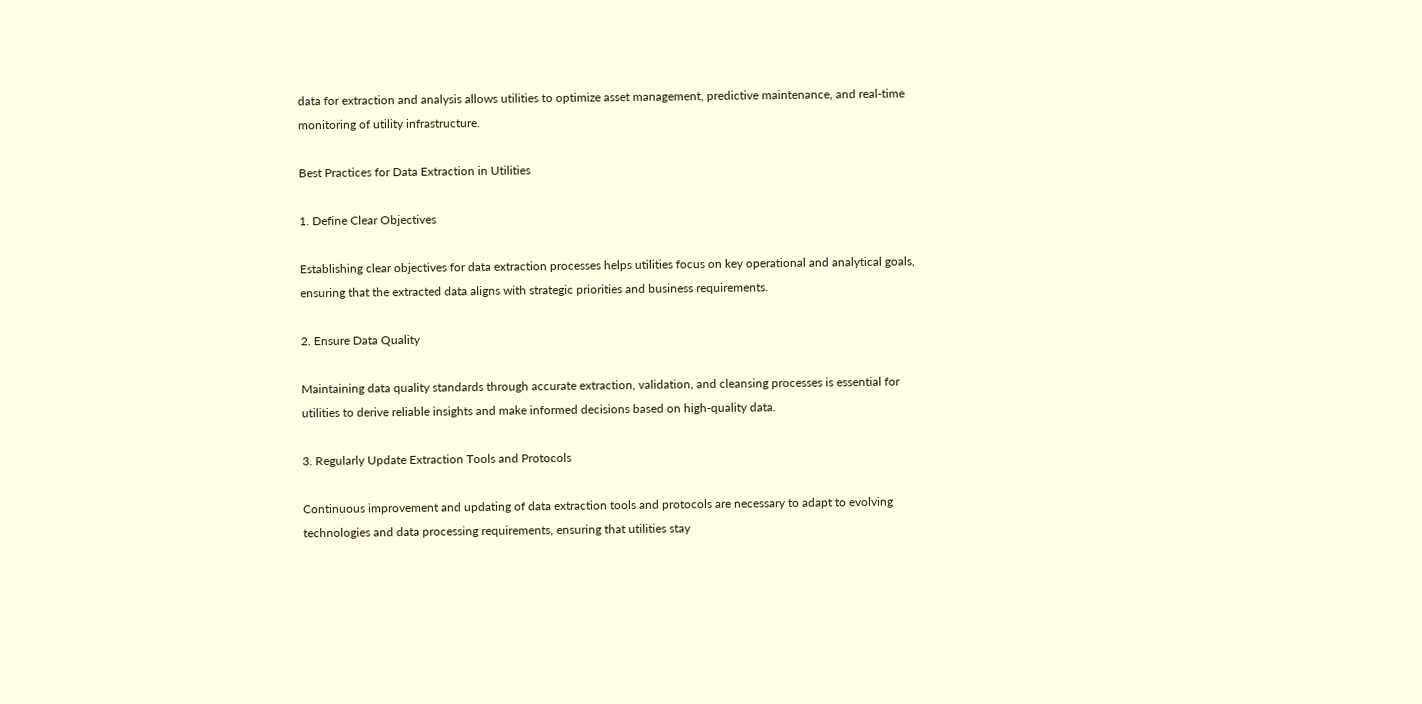data for extraction and analysis allows utilities to optimize asset management, predictive maintenance, and real-time monitoring of utility infrastructure.

Best Practices for Data Extraction in Utilities

1. Define Clear Objectives

Establishing clear objectives for data extraction processes helps utilities focus on key operational and analytical goals, ensuring that the extracted data aligns with strategic priorities and business requirements.

2. Ensure Data Quality

Maintaining data quality standards through accurate extraction, validation, and cleansing processes is essential for utilities to derive reliable insights and make informed decisions based on high-quality data.

3. Regularly Update Extraction Tools and Protocols

Continuous improvement and updating of data extraction tools and protocols are necessary to adapt to evolving technologies and data processing requirements, ensuring that utilities stay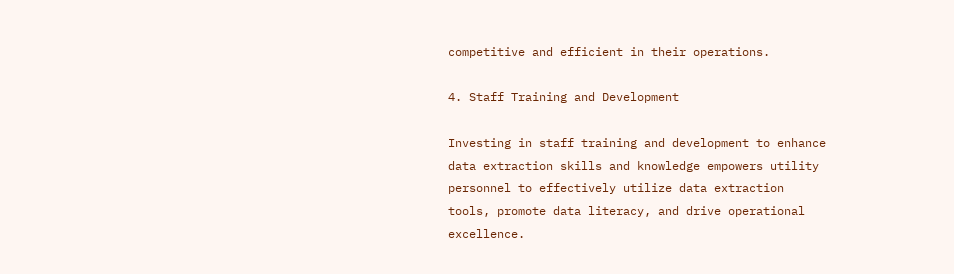competitive and efficient in their operations.

4. Staff Training and Development

Investing in staff training and development to enhance data extraction skills and knowledge empowers utility personnel to effectively utilize data extraction tools, promote data literacy, and drive operational excellence.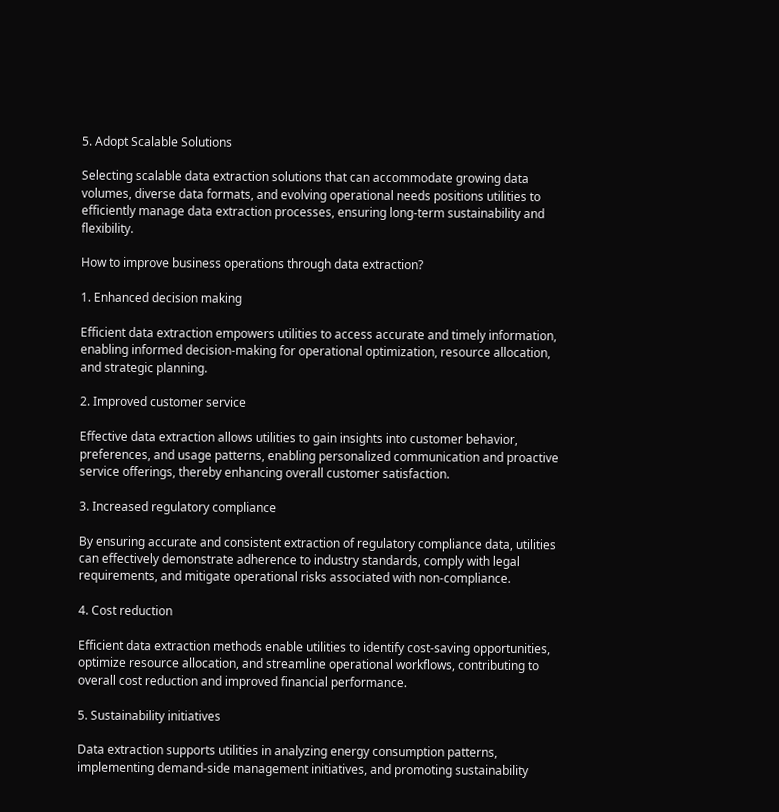5. Adopt Scalable Solutions

Selecting scalable data extraction solutions that can accommodate growing data volumes, diverse data formats, and evolving operational needs positions utilities to efficiently manage data extraction processes, ensuring long-term sustainability and flexibility.

How to improve business operations through data extraction?

1. Enhanced decision making

Efficient data extraction empowers utilities to access accurate and timely information, enabling informed decision-making for operational optimization, resource allocation, and strategic planning.

2. Improved customer service

Effective data extraction allows utilities to gain insights into customer behavior, preferences, and usage patterns, enabling personalized communication and proactive service offerings, thereby enhancing overall customer satisfaction.

3. Increased regulatory compliance

By ensuring accurate and consistent extraction of regulatory compliance data, utilities can effectively demonstrate adherence to industry standards, comply with legal requirements, and mitigate operational risks associated with non-compliance.

4. Cost reduction

Efficient data extraction methods enable utilities to identify cost-saving opportunities, optimize resource allocation, and streamline operational workflows, contributing to overall cost reduction and improved financial performance.

5. Sustainability initiatives

Data extraction supports utilities in analyzing energy consumption patterns, implementing demand-side management initiatives, and promoting sustainability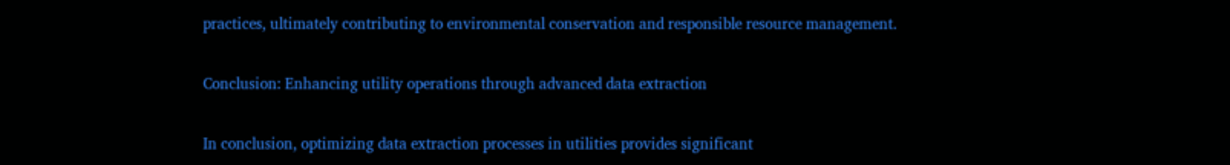practices, ultimately contributing to environmental conservation and responsible resource management.

Conclusion: Enhancing utility operations through advanced data extraction

In conclusion, optimizing data extraction processes in utilities provides significant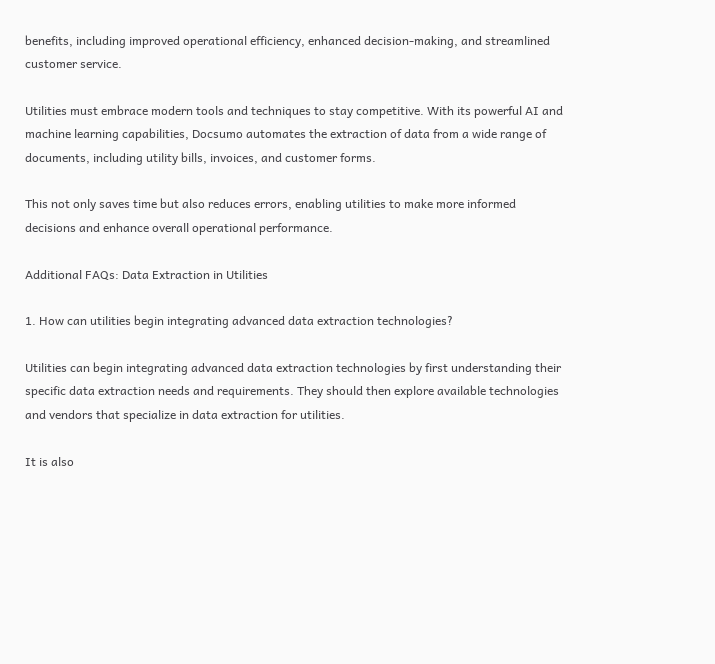benefits, including improved operational efficiency, enhanced decision-making, and streamlined customer service.

Utilities must embrace modern tools and techniques to stay competitive. With its powerful AI and machine learning capabilities, Docsumo automates the extraction of data from a wide range of documents, including utility bills, invoices, and customer forms.

This not only saves time but also reduces errors, enabling utilities to make more informed decisions and enhance overall operational performance.

Additional FAQs: Data Extraction in Utilities

1. How can utilities begin integrating advanced data extraction technologies?

Utilities can begin integrating advanced data extraction technologies by first understanding their specific data extraction needs and requirements. They should then explore available technologies and vendors that specialize in data extraction for utilities.

It is also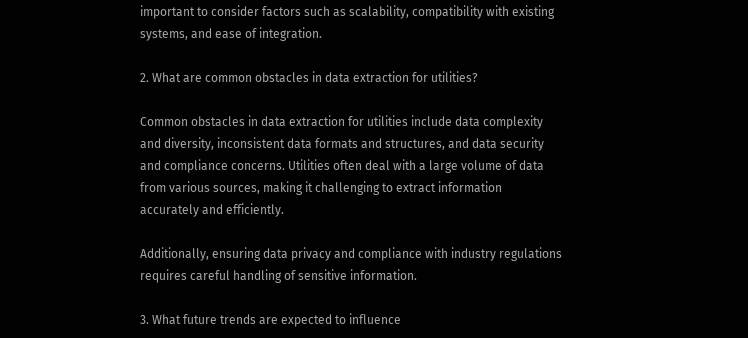important to consider factors such as scalability, compatibility with existing systems, and ease of integration.

2. What are common obstacles in data extraction for utilities?

Common obstacles in data extraction for utilities include data complexity and diversity, inconsistent data formats and structures, and data security and compliance concerns. Utilities often deal with a large volume of data from various sources, making it challenging to extract information accurately and efficiently.

Additionally, ensuring data privacy and compliance with industry regulations requires careful handling of sensitive information.

3. What future trends are expected to influence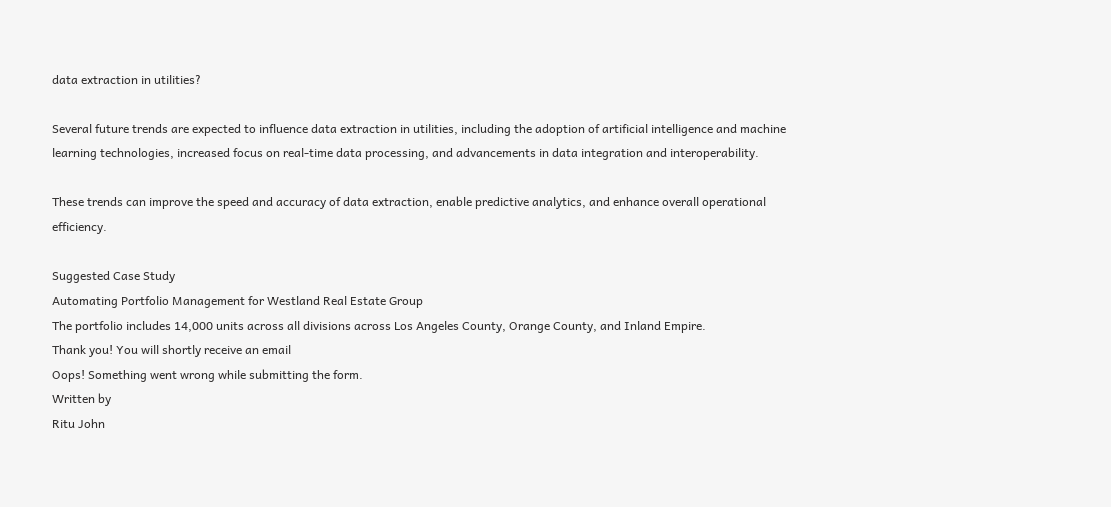data extraction in utilities?

Several future trends are expected to influence data extraction in utilities, including the adoption of artificial intelligence and machine learning technologies, increased focus on real-time data processing, and advancements in data integration and interoperability.

These trends can improve the speed and accuracy of data extraction, enable predictive analytics, and enhance overall operational efficiency.

Suggested Case Study
Automating Portfolio Management for Westland Real Estate Group
The portfolio includes 14,000 units across all divisions across Los Angeles County, Orange County, and Inland Empire.
Thank you! You will shortly receive an email
Oops! Something went wrong while submitting the form.
Written by
Ritu John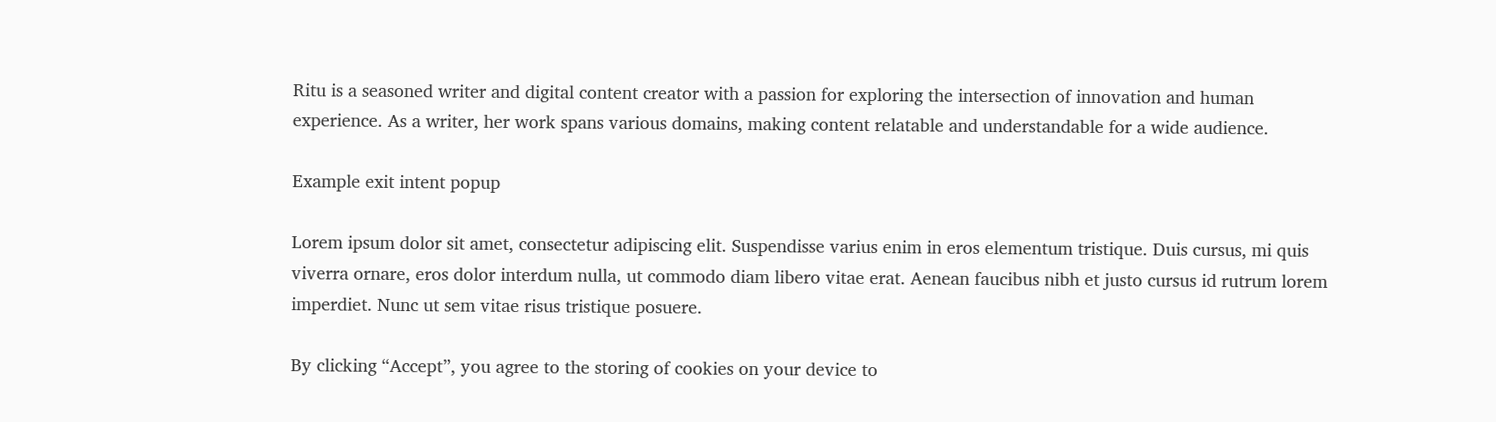Ritu is a seasoned writer and digital content creator with a passion for exploring the intersection of innovation and human experience. As a writer, her work spans various domains, making content relatable and understandable for a wide audience.

Example exit intent popup

Lorem ipsum dolor sit amet, consectetur adipiscing elit. Suspendisse varius enim in eros elementum tristique. Duis cursus, mi quis viverra ornare, eros dolor interdum nulla, ut commodo diam libero vitae erat. Aenean faucibus nibh et justo cursus id rutrum lorem imperdiet. Nunc ut sem vitae risus tristique posuere.

By clicking “Accept”, you agree to the storing of cookies on your device to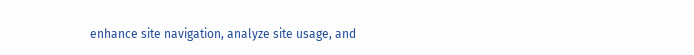enhance site navigation, analyze site usage, and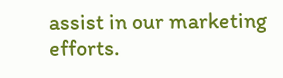assist in our marketing efforts.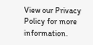View our Privacy Policy for more information.